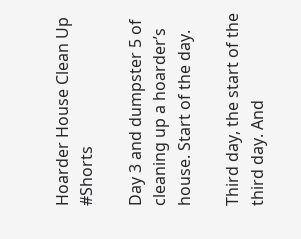Hoarder House Clean Up #Shorts

Day 3 and dumpster 5 of cleaning up a hoarder’s house. Start of the day.

Third day, the start of the third day. And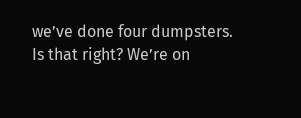we’ve done four dumpsters. Is that right? We’re on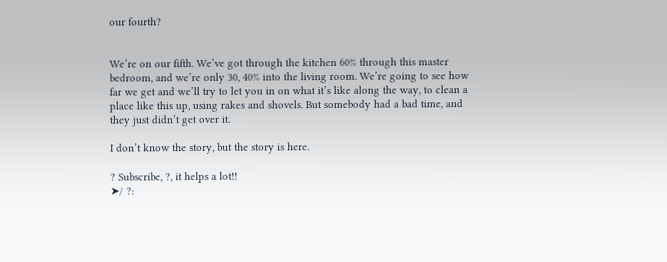our fourth?


We’re on our fifth. We’ve got through the kitchen 60% through this master bedroom, and we’re only 30, 40% into the living room. We’re going to see how far we get and we’ll try to let you in on what it’s like along the way, to clean a place like this up, using rakes and shovels. But somebody had a bad time, and they just didn’t get over it.

I don’t know the story, but the story is here.

? Subscribe, ?, it helps a lot!!
➤/ ?: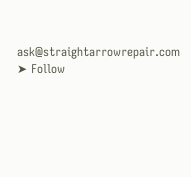ask@straightarrowrepair.com
➤ Follow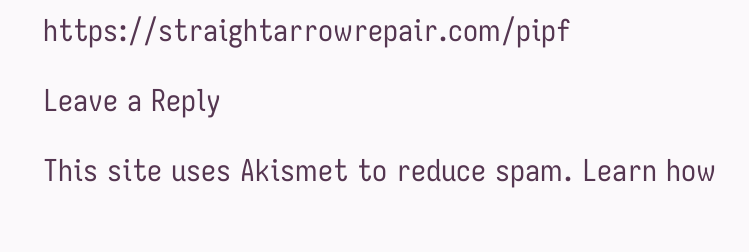https://straightarrowrepair.com/pipf

Leave a Reply

This site uses Akismet to reduce spam. Learn how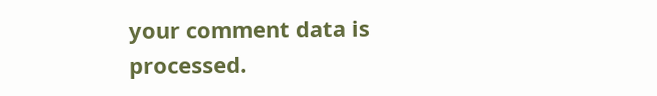your comment data is processed.